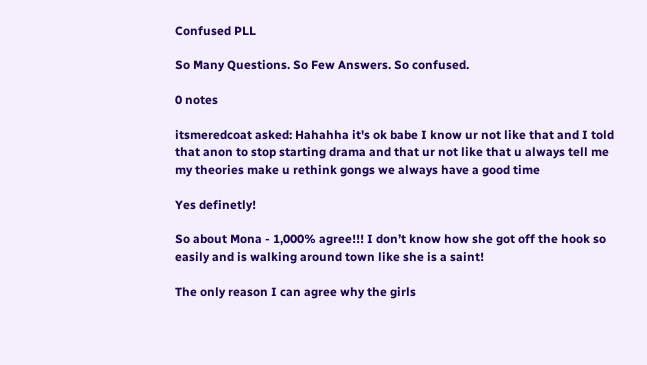Confused PLL

So Many Questions. So Few Answers. So confused.

0 notes

itsmeredcoat asked: Hahahha it's ok babe I know ur not like that and I told that anon to stop starting drama and that ur not like that u always tell me my theories make u rethink gongs we always have a good time

Yes definetly!

So about Mona - 1,000% agree!!! I don’t know how she got off the hook so easily and is walking around town like she is a saint!

The only reason I can agree why the girls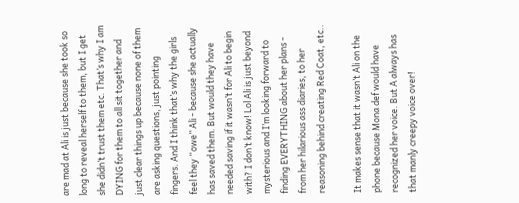are mad at Ali is just because she took so long to reveal herself to them, but I get she didn’t trust them etc. That’s why I am DYING for them to all sit together and just clear things up because none of them are asking questions, just pointing fingers. And I think that’s why the girls feel they “owe” Ali - because she actually has saved them. But would they have needed saving if it wasn’t for Ali to begin with? I don’t know! Lol Ali is just beyond mysterious and I’m looking forward to finding EVERYTHING about her plans - from her hilarious ass diaries, to her reasoning behind creating Red Coat, etc..

It makes sense that it wasn’t Ali on the phone because Mona def would have recognized her voice. But A always has that manly creepy voice over!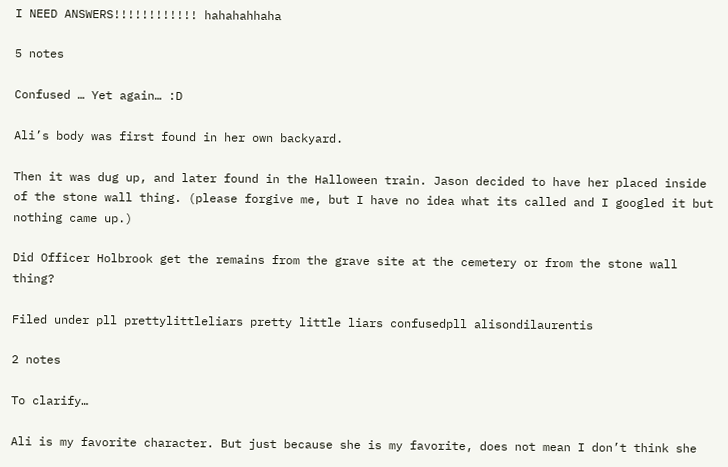I NEED ANSWERS!!!!!!!!!!!! hahahahhaha

5 notes

Confused … Yet again… :D

Ali’s body was first found in her own backyard.

Then it was dug up, and later found in the Halloween train. Jason decided to have her placed inside of the stone wall thing. (please forgive me, but I have no idea what its called and I googled it but nothing came up.)

Did Officer Holbrook get the remains from the grave site at the cemetery or from the stone wall thing?

Filed under pll prettylittleliars pretty little liars confusedpll alisondilaurentis

2 notes

To clarify…

Ali is my favorite character. But just because she is my favorite, does not mean I don’t think she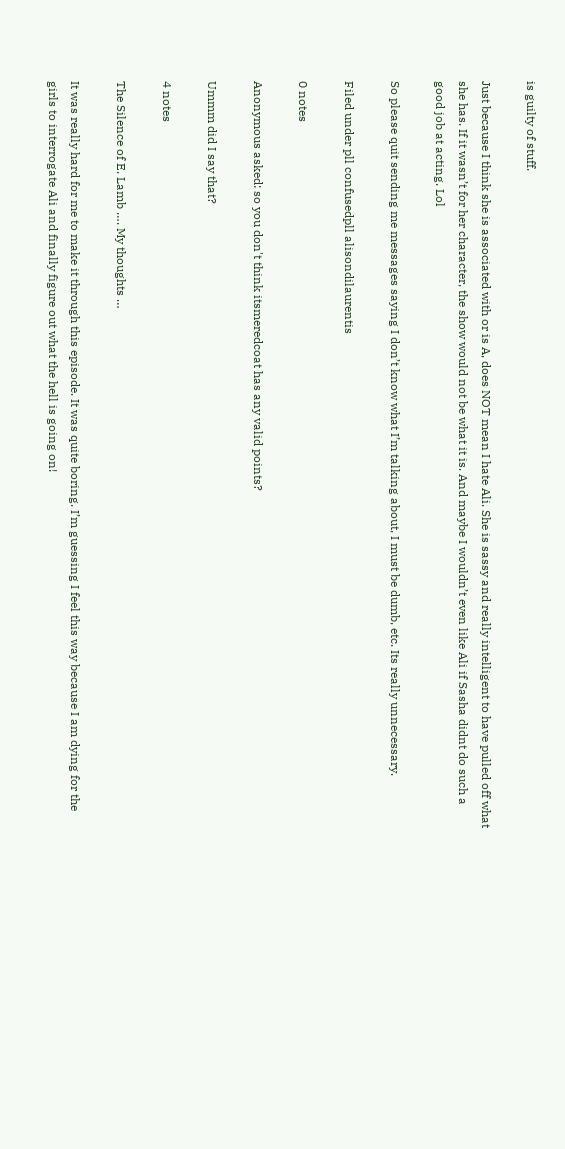is guilty of stuff.

Just because I think she is associated with or is A, does NOT mean I hate Ali. She is sassy and really intelligent to have pulled off what she has. If it wasn’t for her character, the show would not be what it is. And maybe I wouldn’t even like Ali if Sasha didnt do such a good job at acting. Lol

So please quit sending me messages saying I don’t know what I’m talking about, I must be dumb, etc. Its really unnecessary.

Filed under pll confusedpll alisondilaurentis

0 notes

Anonymous asked: so you don't think itsmeredcoat has any valid points?

Ummm did I say that?

4 notes

The Silence of E. Lamb …. My thoughts …

It was really hard for me to make it through this episode. It was quite boring. I’m guessing I feel this way because I am dying for the girls to interrogate Ali and finally figure out what the hell is going on!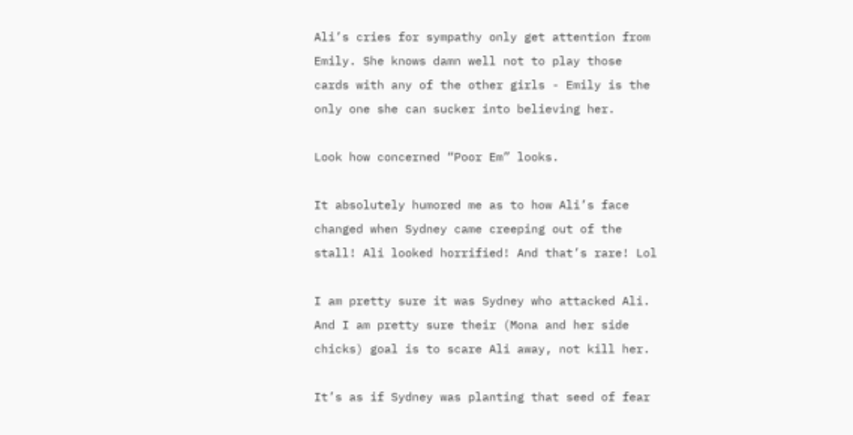Ali’s cries for sympathy only get attention from Emily. She knows damn well not to play those cards with any of the other girls - Emily is the only one she can sucker into believing her.

Look how concerned “Poor Em” looks.

It absolutely humored me as to how Ali’s face changed when Sydney came creeping out of the stall! Ali looked horrified! And that’s rare! Lol

I am pretty sure it was Sydney who attacked Ali. And I am pretty sure their (Mona and her side chicks) goal is to scare Ali away, not kill her.

It’s as if Sydney was planting that seed of fear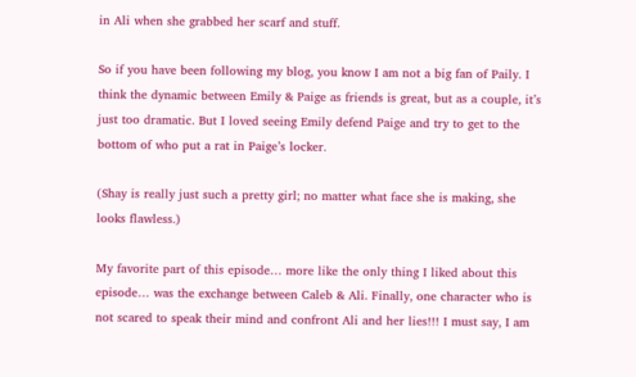in Ali when she grabbed her scarf and stuff.

So if you have been following my blog, you know I am not a big fan of Paily. I think the dynamic between Emily & Paige as friends is great, but as a couple, it’s just too dramatic. But I loved seeing Emily defend Paige and try to get to the bottom of who put a rat in Paige’s locker.

(Shay is really just such a pretty girl; no matter what face she is making, she looks flawless.)

My favorite part of this episode… more like the only thing I liked about this episode… was the exchange between Caleb & Ali. Finally, one character who is not scared to speak their mind and confront Ali and her lies!!! I must say, I am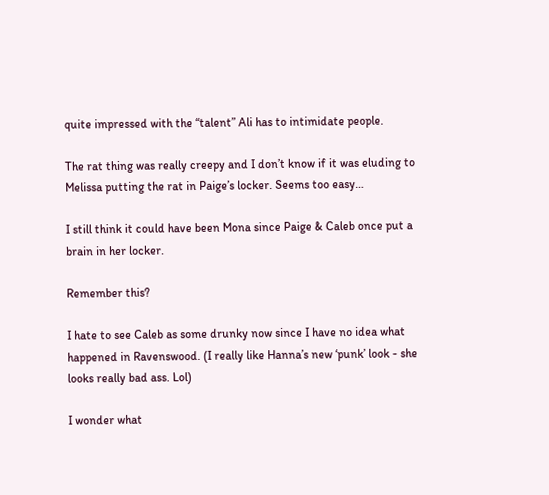quite impressed with the “talent” Ali has to intimidate people.

The rat thing was really creepy and I don’t know if it was eluding to Melissa putting the rat in Paige’s locker. Seems too easy…

I still think it could have been Mona since Paige & Caleb once put a brain in her locker.

Remember this?

I hate to see Caleb as some drunky now since I have no idea what happened in Ravenswood. (I really like Hanna’s new ‘punk’ look - she looks really bad ass. Lol)

I wonder what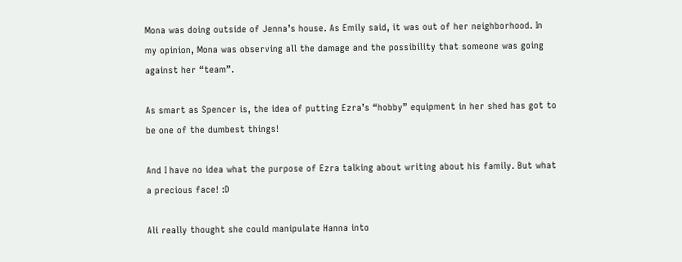Mona was doing outside of Jenna’s house. As Emily said, it was out of her neighborhood. In my opinion, Mona was observing all the damage and the possibility that someone was going against her “team”.

As smart as Spencer is, the idea of putting Ezra’s “hobby” equipment in her shed has got to be one of the dumbest things!

And I have no idea what the purpose of Ezra talking about writing about his family. But what a precious face! :D

Ali really thought she could manipulate Hanna into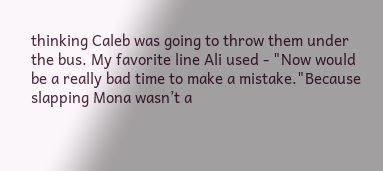thinking Caleb was going to throw them under the bus. My favorite line Ali used - "Now would be a really bad time to make a mistake."Because slapping Mona wasn’t a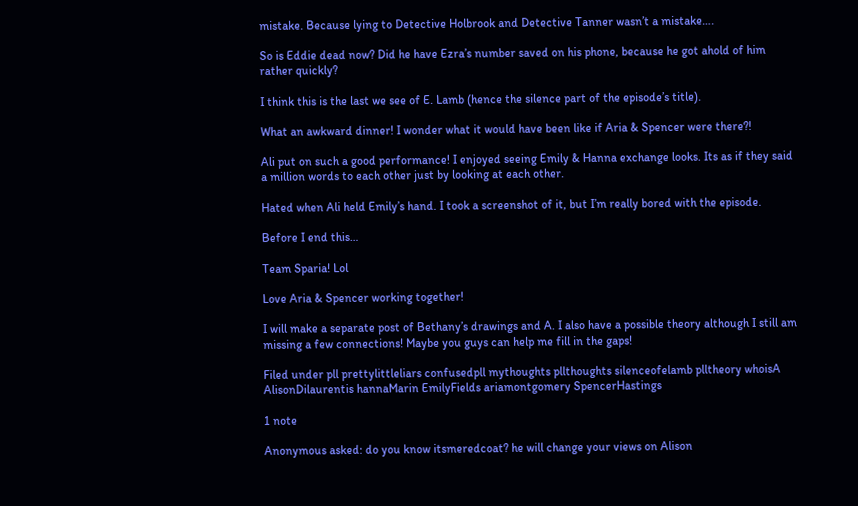mistake. Because lying to Detective Holbrook and Detective Tanner wasn’t a mistake….

So is Eddie dead now? Did he have Ezra’s number saved on his phone, because he got ahold of him rather quickly?

I think this is the last we see of E. Lamb (hence the silence part of the episode’s title).

What an awkward dinner! I wonder what it would have been like if Aria & Spencer were there?!

Ali put on such a good performance! I enjoyed seeing Emily & Hanna exchange looks. Its as if they said a million words to each other just by looking at each other.

Hated when Ali held Emily’s hand. I took a screenshot of it, but I’m really bored with the episode.

Before I end this…

Team Sparia! Lol

Love Aria & Spencer working together!

I will make a separate post of Bethany’s drawings and A. I also have a possible theory although I still am missing a few connections! Maybe you guys can help me fill in the gaps!

Filed under pll prettylittleliars confusedpll mythoughts pllthoughts silenceofelamb plltheory whoisA AlisonDilaurentis hannaMarin EmilyFields ariamontgomery SpencerHastings

1 note

Anonymous asked: do you know itsmeredcoat? he will change your views on Alison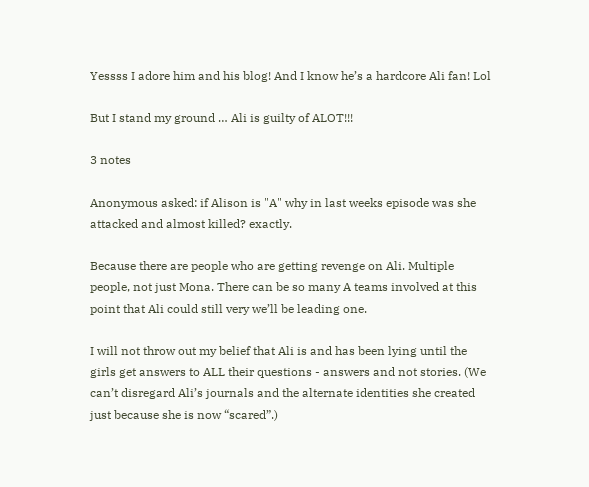Yessss I adore him and his blog! And I know he’s a hardcore Ali fan! Lol

But I stand my ground … Ali is guilty of ALOT!!!

3 notes

Anonymous asked: if Alison is "A" why in last weeks episode was she attacked and almost killed? exactly.

Because there are people who are getting revenge on Ali. Multiple people, not just Mona. There can be so many A teams involved at this point that Ali could still very we’ll be leading one.

I will not throw out my belief that Ali is and has been lying until the girls get answers to ALL their questions - answers and not stories. (We can’t disregard Ali’s journals and the alternate identities she created just because she is now “scared”.)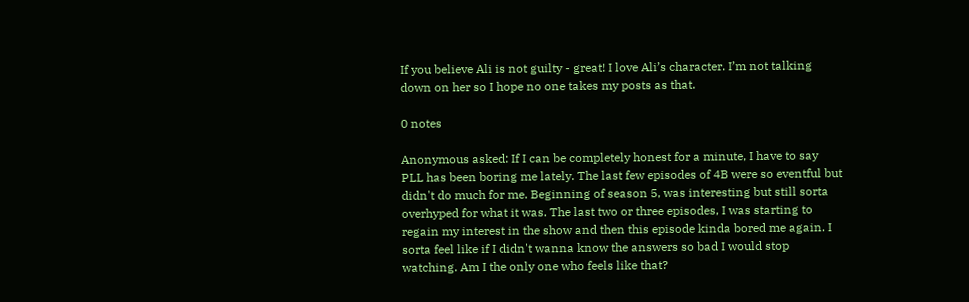If you believe Ali is not guilty - great! I love Ali’s character. I’m not talking down on her so I hope no one takes my posts as that.

0 notes

Anonymous asked: If I can be completely honest for a minute, I have to say PLL has been boring me lately. The last few episodes of 4B were so eventful but didn't do much for me. Beginning of season 5, was interesting but still sorta overhyped for what it was. The last two or three episodes, I was starting to regain my interest in the show and then this episode kinda bored me again. I sorta feel like if I didn't wanna know the answers so bad I would stop watching. Am I the only one who feels like that?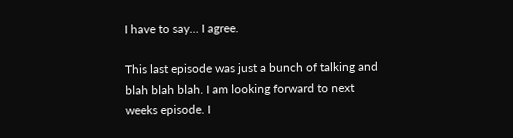I have to say… I agree.

This last episode was just a bunch of talking and blah blah blah. I am looking forward to next weeks episode. I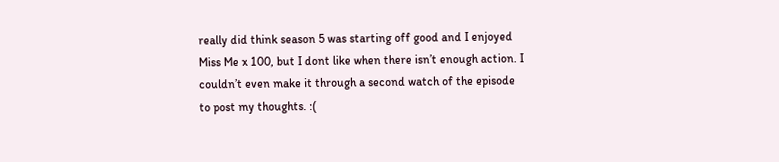really did think season 5 was starting off good and I enjoyed Miss Me x 100, but I dont like when there isn’t enough action. I couldn’t even make it through a second watch of the episode to post my thoughts. :(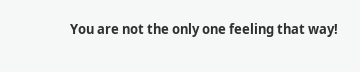You are not the only one feeling that way!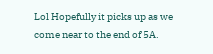Lol Hopefully it picks up as we come near to the end of 5A.